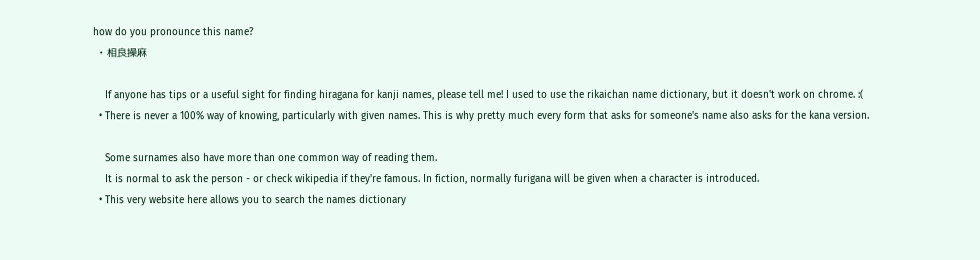how do you pronounce this name?
  • 相良操麻

    If anyone has tips or a useful sight for finding hiragana for kanji names, please tell me! I used to use the rikaichan name dictionary, but it doesn't work on chrome. :(
  • There is never a 100% way of knowing, particularly with given names. This is why pretty much every form that asks for someone's name also asks for the kana version.

    Some surnames also have more than one common way of reading them.
    It is normal to ask the person - or check wikipedia if they're famous. In fiction, normally furigana will be given when a character is introduced.
  • This very website here allows you to search the names dictionary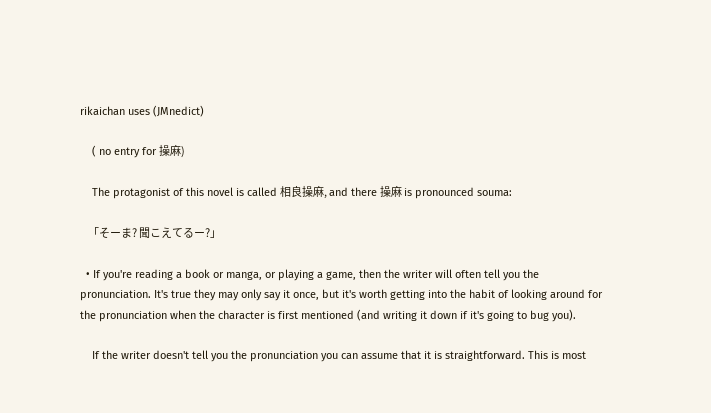rikaichan uses (JMnedict)

    ( no entry for 操麻)

    The protagonist of this novel is called 相良操麻, and there 操麻 is pronounced souma:

    「そーま? 聞こえてるー?」

  • If you're reading a book or manga, or playing a game, then the writer will often tell you the pronunciation. It's true they may only say it once, but it's worth getting into the habit of looking around for the pronunciation when the character is first mentioned (and writing it down if it's going to bug you).

    If the writer doesn't tell you the pronunciation you can assume that it is straightforward. This is most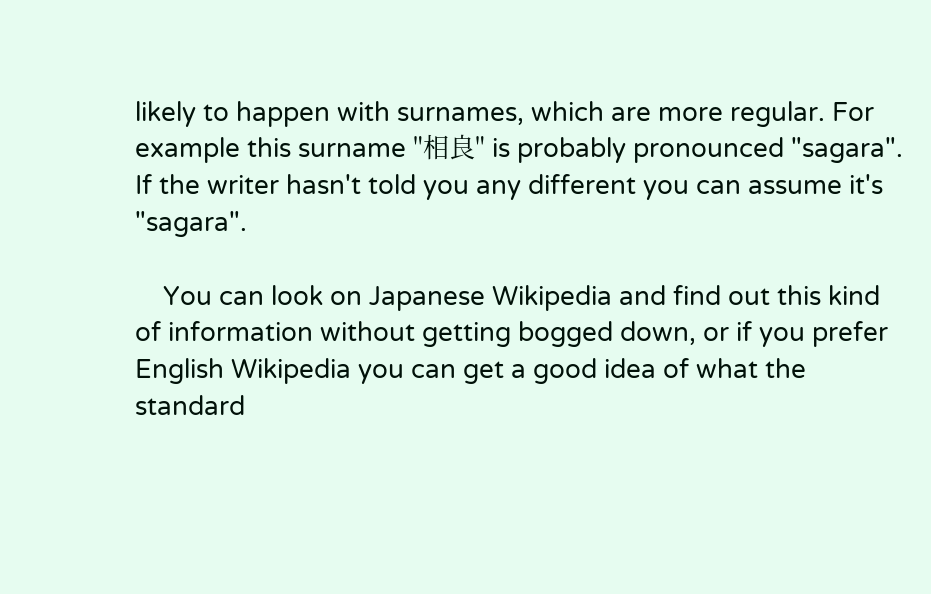likely to happen with surnames, which are more regular. For example this surname "相良" is probably pronounced "sagara". If the writer hasn't told you any different you can assume it's "sagara".

    You can look on Japanese Wikipedia and find out this kind of information without getting bogged down, or if you prefer English Wikipedia you can get a good idea of what the standard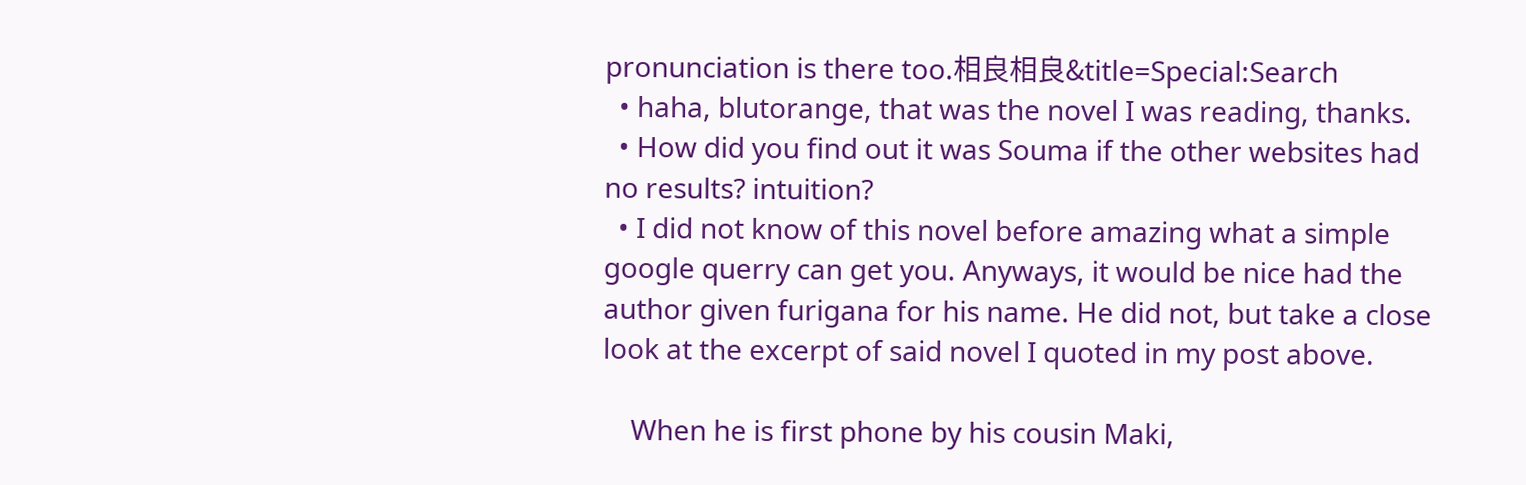pronunciation is there too.相良相良&title=Special:Search
  • haha, blutorange, that was the novel I was reading, thanks.
  • How did you find out it was Souma if the other websites had no results? intuition?
  • I did not know of this novel before amazing what a simple google querry can get you. Anyways, it would be nice had the author given furigana for his name. He did not, but take a close look at the excerpt of said novel I quoted in my post above.

    When he is first phone by his cousin Maki,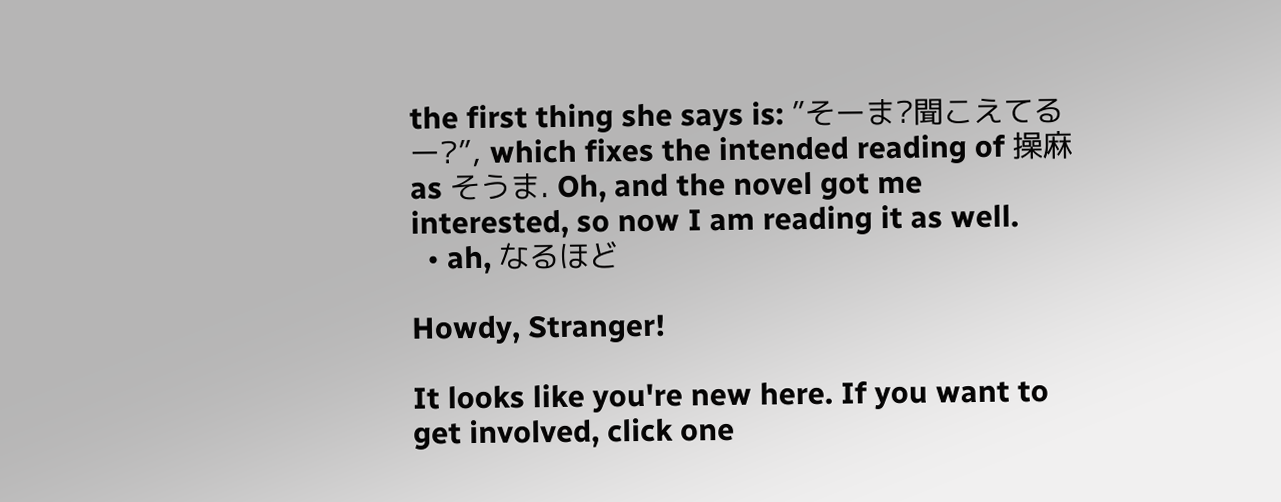the first thing she says is: ”そーま?聞こえてるー?”, which fixes the intended reading of 操麻 as そうま. Oh, and the novel got me interested, so now I am reading it as well.
  • ah, なるほど

Howdy, Stranger!

It looks like you're new here. If you want to get involved, click one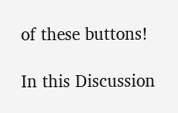of these buttons!

In this Discussion